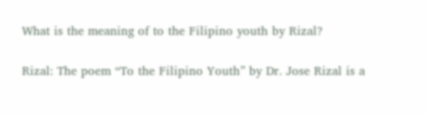What is the meaning of to the Filipino youth by Rizal?

Rizal: The poem “To the Filipino Youth” by Dr. Jose Rizal is a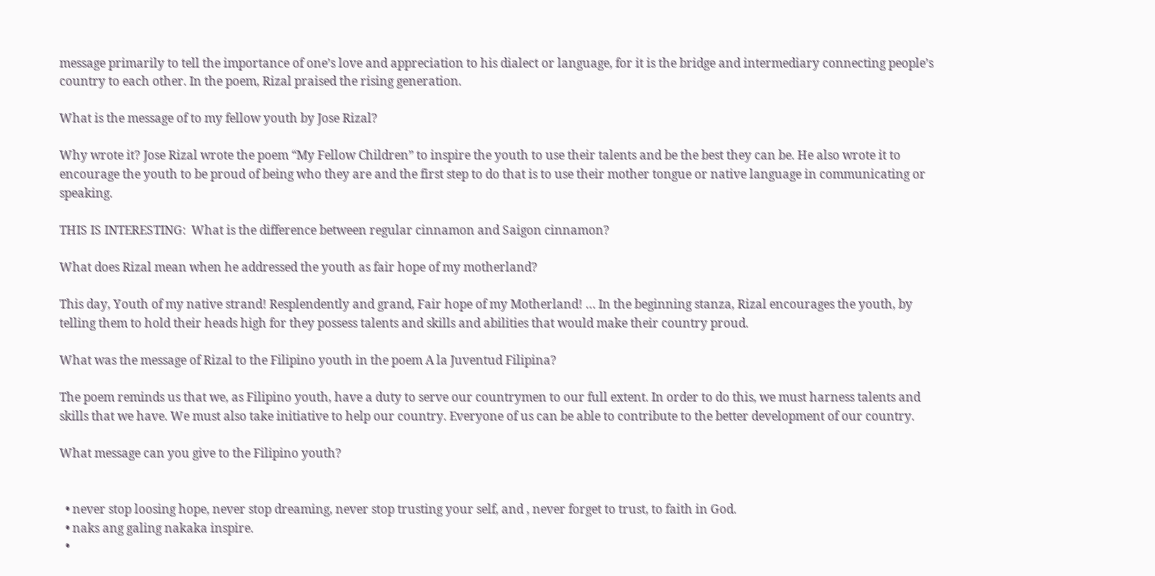message primarily to tell the importance of one’s love and appreciation to his dialect or language, for it is the bridge and intermediary connecting people’s country to each other. In the poem, Rizal praised the rising generation.

What is the message of to my fellow youth by Jose Rizal?

Why wrote it? Jose Rizal wrote the poem “My Fellow Children” to inspire the youth to use their talents and be the best they can be. He also wrote it to encourage the youth to be proud of being who they are and the first step to do that is to use their mother tongue or native language in communicating or speaking.

THIS IS INTERESTING:  What is the difference between regular cinnamon and Saigon cinnamon?

What does Rizal mean when he addressed the youth as fair hope of my motherland?

This day, Youth of my native strand! Resplendently and grand, Fair hope of my Motherland! … In the beginning stanza, Rizal encourages the youth, by telling them to hold their heads high for they possess talents and skills and abilities that would make their country proud.

What was the message of Rizal to the Filipino youth in the poem A la Juventud Filipina?

The poem reminds us that we, as Filipino youth, have a duty to serve our countrymen to our full extent. In order to do this, we must harness talents and skills that we have. We must also take initiative to help our country. Everyone of us can be able to contribute to the better development of our country.

What message can you give to the Filipino youth?


  • never stop loosing hope, never stop dreaming, never stop trusting your self, and , never forget to trust, to faith in God.
  • naks ang galing nakaka inspire.
  •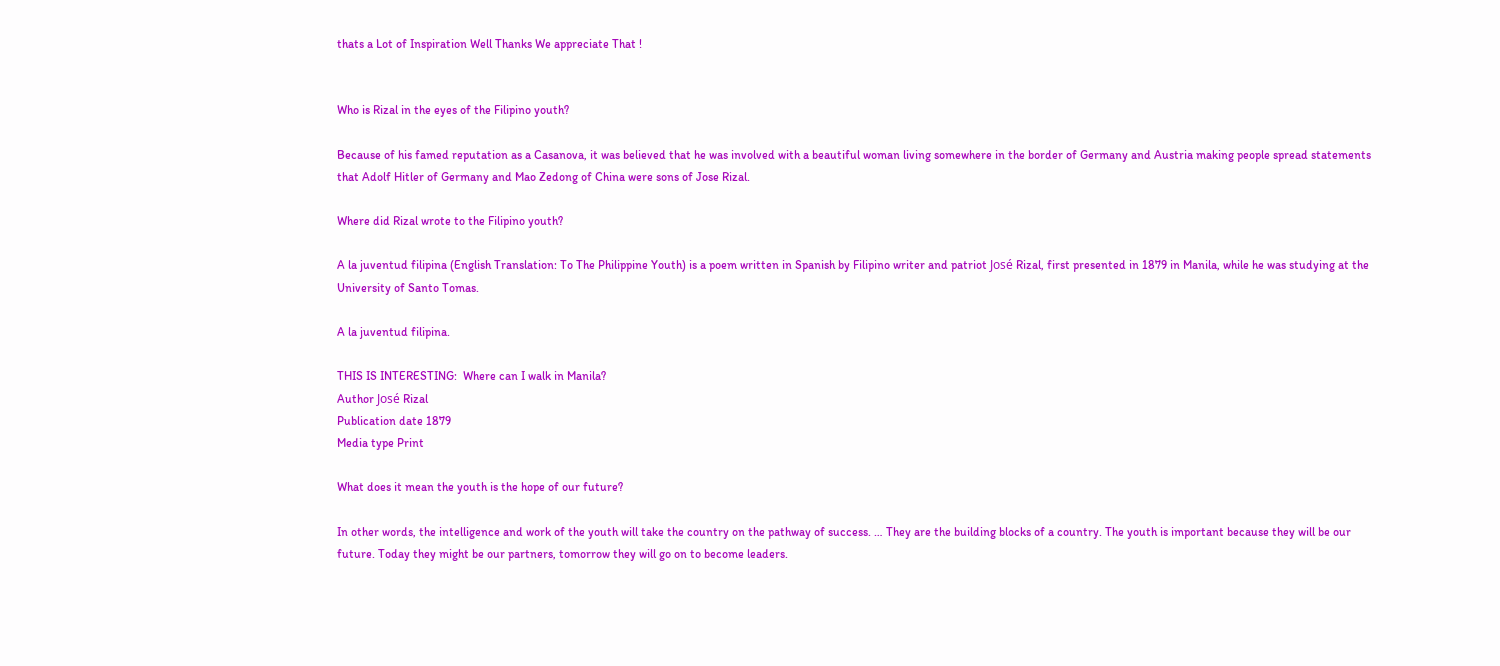thats a Lot of Inspiration Well Thanks We appreciate That !


Who is Rizal in the eyes of the Filipino youth?

Because of his famed reputation as a Casanova, it was believed that he was involved with a beautiful woman living somewhere in the border of Germany and Austria making people spread statements that Adolf Hitler of Germany and Mao Zedong of China were sons of Jose Rizal.

Where did Rizal wrote to the Filipino youth?

A la juventud filipina (English Translation: To The Philippine Youth) is a poem written in Spanish by Filipino writer and patriot José Rizal, first presented in 1879 in Manila, while he was studying at the University of Santo Tomas.

A la juventud filipina.

THIS IS INTERESTING:  Where can I walk in Manila?
Author José Rizal
Publication date 1879
Media type Print

What does it mean the youth is the hope of our future?

In other words, the intelligence and work of the youth will take the country on the pathway of success. … They are the building blocks of a country. The youth is important because they will be our future. Today they might be our partners, tomorrow they will go on to become leaders.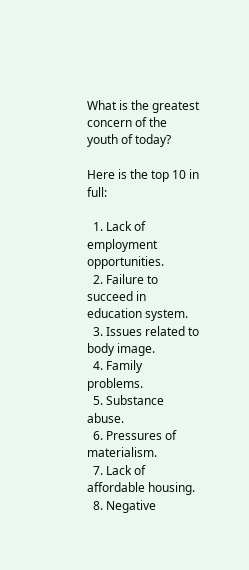What is the greatest concern of the youth of today?

Here is the top 10 in full:

  1. Lack of employment opportunities.
  2. Failure to succeed in education system.
  3. Issues related to body image.
  4. Family problems.
  5. Substance abuse.
  6. Pressures of materialism.
  7. Lack of affordable housing.
  8. Negative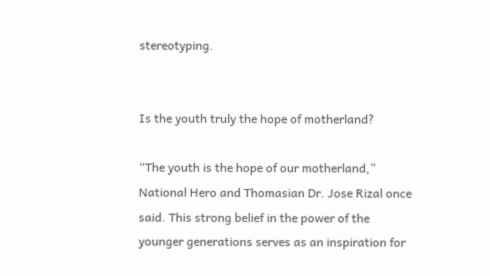stereotyping.


Is the youth truly the hope of motherland?

“The youth is the hope of our motherland,” National Hero and Thomasian Dr. Jose Rizal once said. This strong belief in the power of the younger generations serves as an inspiration for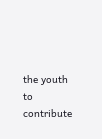the youth to contribute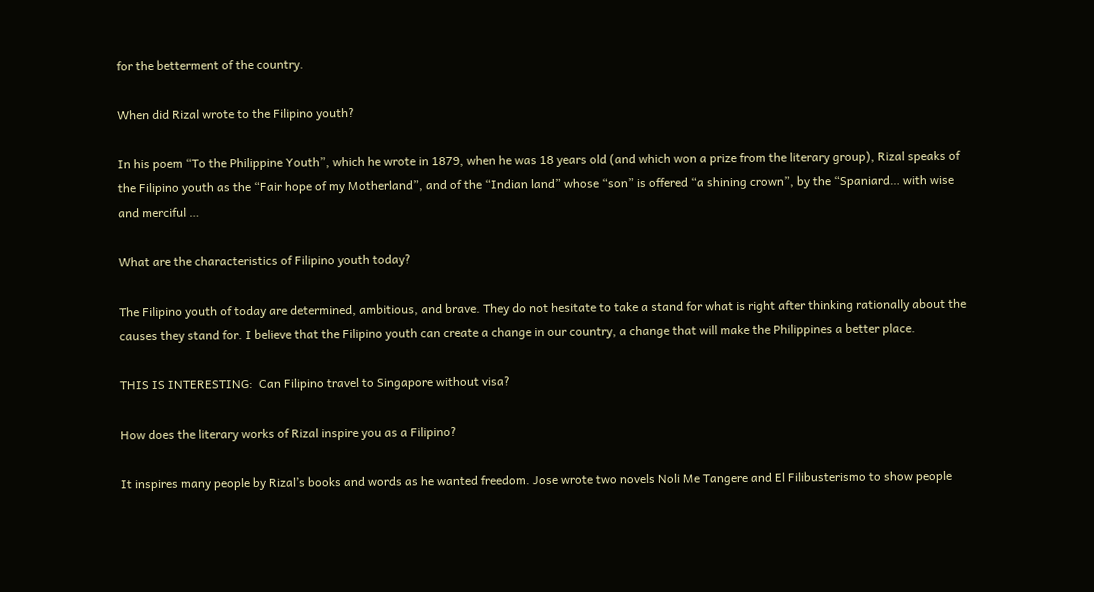for the betterment of the country.

When did Rizal wrote to the Filipino youth?

In his poem “To the Philippine Youth”, which he wrote in 1879, when he was 18 years old (and which won a prize from the literary group), Rizal speaks of the Filipino youth as the “Fair hope of my Motherland”, and of the “Indian land” whose “son” is offered “a shining crown”, by the “Spaniard… with wise and merciful …

What are the characteristics of Filipino youth today?

The Filipino youth of today are determined, ambitious, and brave. They do not hesitate to take a stand for what is right after thinking rationally about the causes they stand for. I believe that the Filipino youth can create a change in our country, a change that will make the Philippines a better place.

THIS IS INTERESTING:  Can Filipino travel to Singapore without visa?

How does the literary works of Rizal inspire you as a Filipino?

It inspires many people by Rizal’s books and words as he wanted freedom. Jose wrote two novels Noli Me Tangere and El Filibusterismo to show people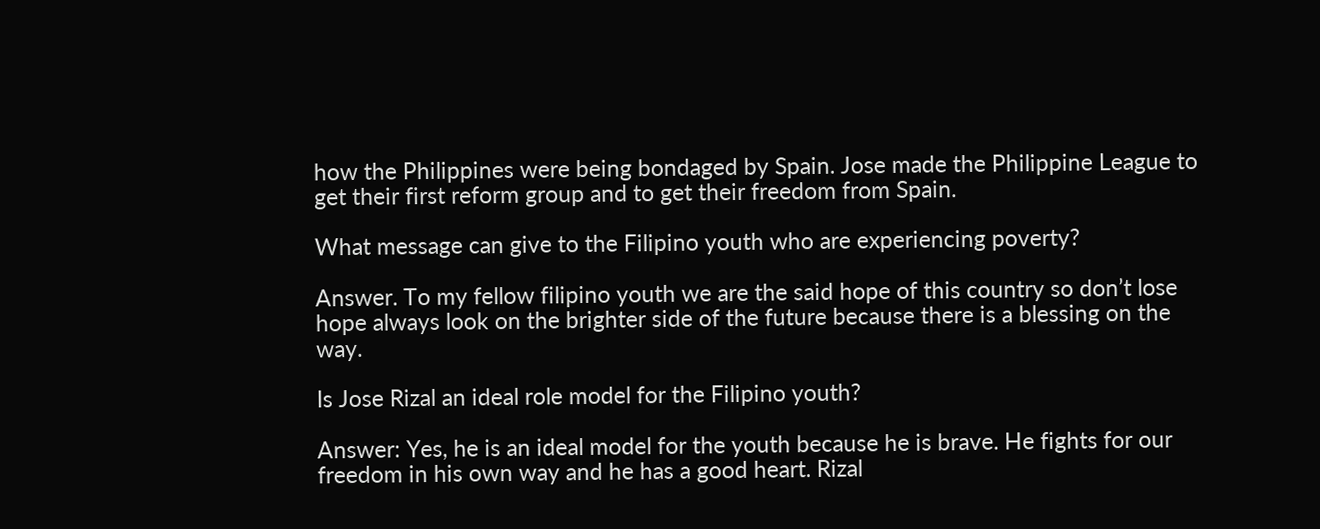how the Philippines were being bondaged by Spain. Jose made the Philippine League to get their first reform group and to get their freedom from Spain.

What message can give to the Filipino youth who are experiencing poverty?

Answer. To my fellow filipino youth we are the said hope of this country so don’t lose hope always look on the brighter side of the future because there is a blessing on the way.

Is Jose Rizal an ideal role model for the Filipino youth?

Answer: Yes, he is an ideal model for the youth because he is brave. He fights for our freedom in his own way and he has a good heart. Rizal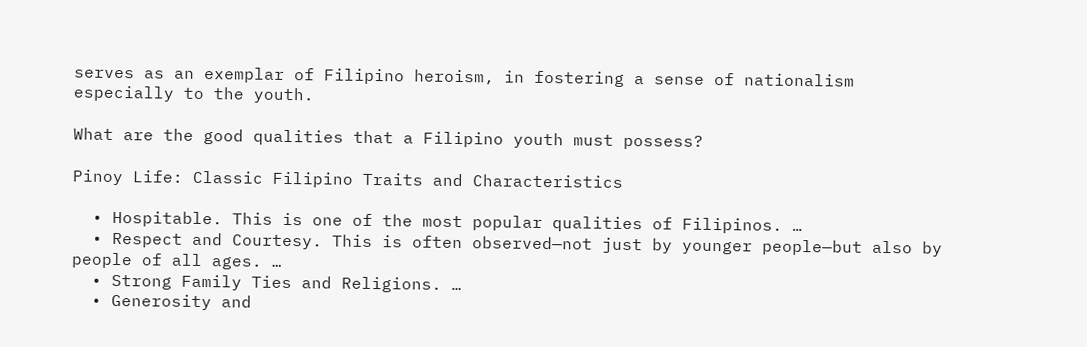serves as an exemplar of Filipino heroism, in fostering a sense of nationalism especially to the youth.

What are the good qualities that a Filipino youth must possess?

Pinoy Life: Classic Filipino Traits and Characteristics

  • Hospitable. This is one of the most popular qualities of Filipinos. …
  • Respect and Courtesy. This is often observed—not just by younger people—but also by people of all ages. …
  • Strong Family Ties and Religions. …
  • Generosity and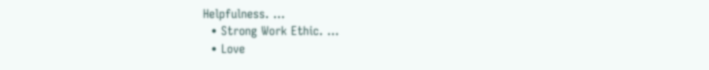Helpfulness. …
  • Strong Work Ethic. …
  • Love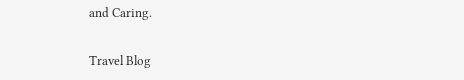and Caring.


Travel Blog